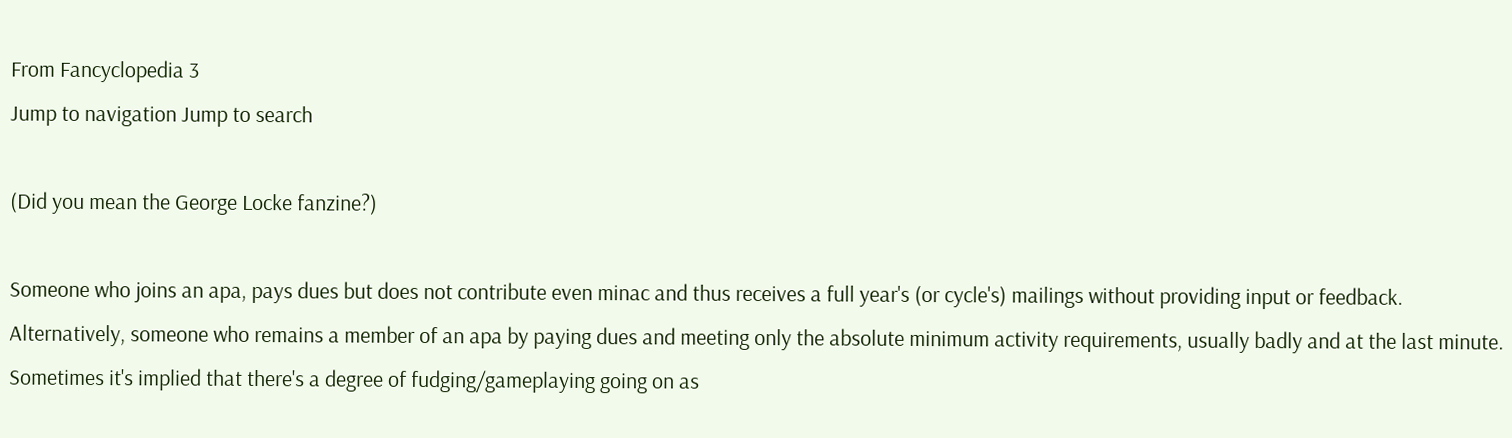From Fancyclopedia 3
Jump to navigation Jump to search

(Did you mean the George Locke fanzine?)

Someone who joins an apa, pays dues but does not contribute even minac and thus receives a full year's (or cycle's) mailings without providing input or feedback. Alternatively, someone who remains a member of an apa by paying dues and meeting only the absolute minimum activity requirements, usually badly and at the last minute. Sometimes it's implied that there's a degree of fudging/gameplaying going on as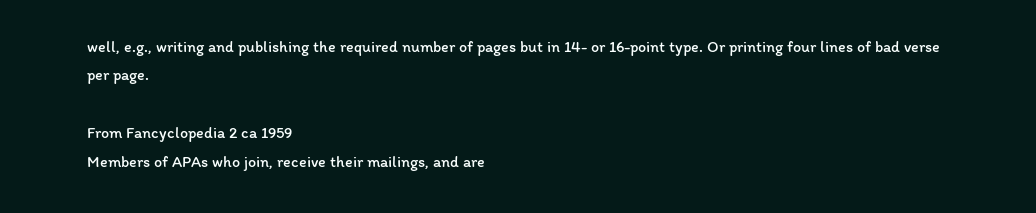well, e.g., writing and publishing the required number of pages but in 14- or 16-point type. Or printing four lines of bad verse per page.

From Fancyclopedia 2 ca 1959
Members of APAs who join, receive their mailings, and are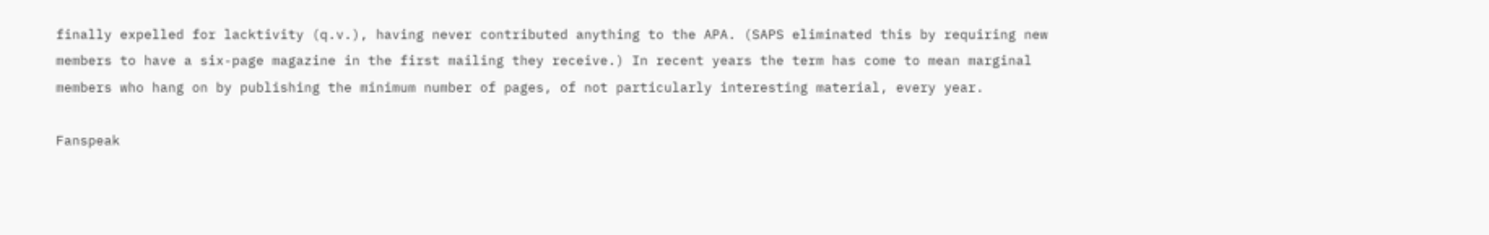finally expelled for lacktivity (q.v.), having never contributed anything to the APA. (SAPS eliminated this by requiring new members to have a six-page magazine in the first mailing they receive.) In recent years the term has come to mean marginal members who hang on by publishing the minimum number of pages, of not particularly interesting material, every year.

Fanspeak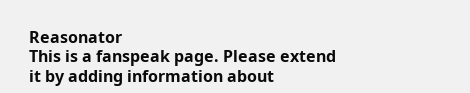Reasonator
This is a fanspeak page. Please extend it by adding information about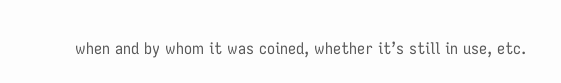when and by whom it was coined, whether it’s still in use, etc.